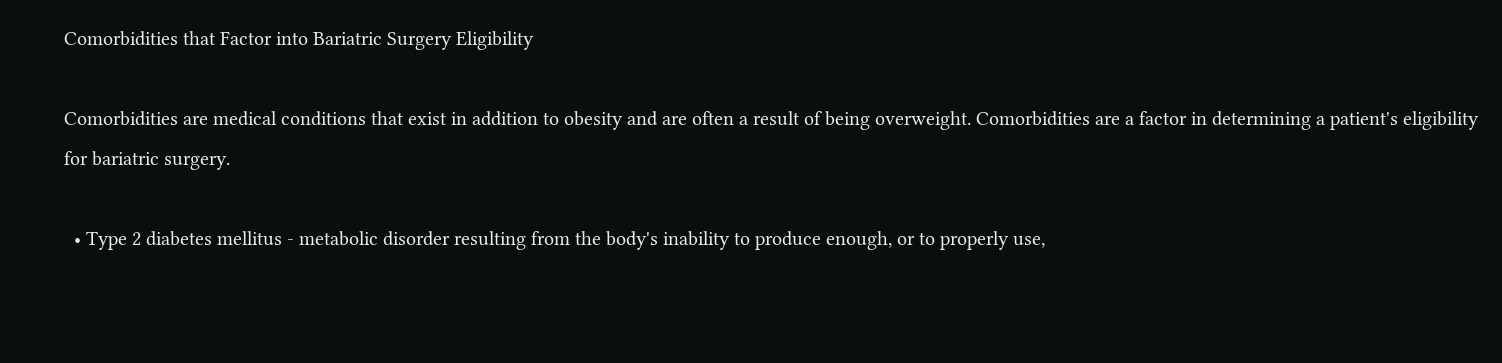Comorbidities that Factor into Bariatric Surgery Eligibility

Comorbidities are medical conditions that exist in addition to obesity and are often a result of being overweight. Comorbidities are a factor in determining a patient's eligibility for bariatric surgery.

  • Type 2 diabetes mellitus - metabolic disorder resulting from the body's inability to produce enough, or to properly use,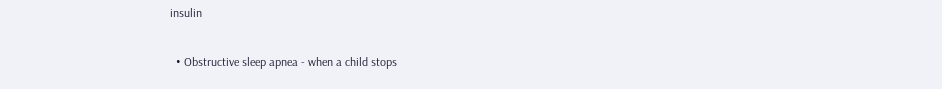insulin

  • Obstructive sleep apnea - when a child stops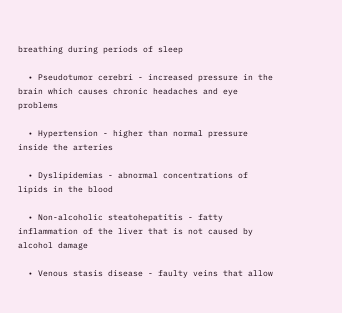breathing during periods of sleep

  • Pseudotumor cerebri - increased pressure in the brain which causes chronic headaches and eye problems

  • Hypertension - higher than normal pressure inside the arteries

  • Dyslipidemias - abnormal concentrations of lipids in the blood

  • Non-alcoholic steatohepatitis - fatty inflammation of the liver that is not caused by alcohol damage

  • Venous stasis disease - faulty veins that allow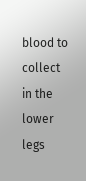blood to collect in the lower legs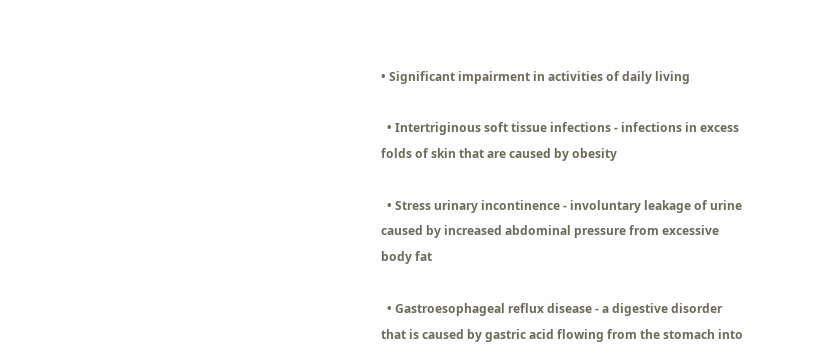• Significant impairment in activities of daily living

  • Intertriginous soft tissue infections - infections in excess folds of skin that are caused by obesity

  • Stress urinary incontinence - involuntary leakage of urine caused by increased abdominal pressure from excessive body fat

  • Gastroesophageal reflux disease - a digestive disorder that is caused by gastric acid flowing from the stomach into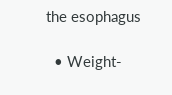the esophagus

  • Weight-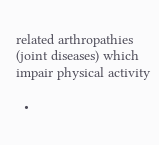related arthropathies (joint diseases) which impair physical activity

  •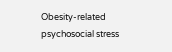Obesity-related psychosocial stress